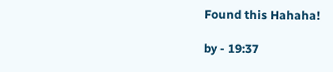Found this Hahaha!

by - 19:37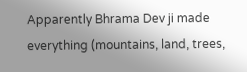Apparently Bhrama Dev ji made everything (mountains, land, trees,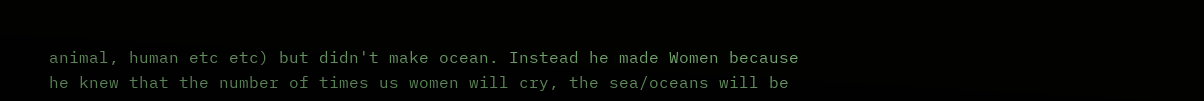animal, human etc etc) but didn't make ocean. Instead he made Women because he knew that the number of times us women will cry, the sea/oceans will be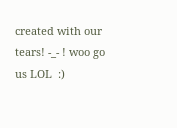created with our tears! -_- ! woo go us LOL  :)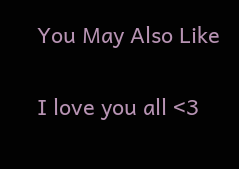You May Also Like


I love you all <3